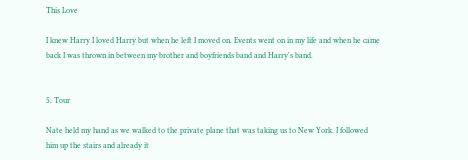This Love

I knew Harry I loved Harry but when he left I moved on. Events went on in my life and when he came back I was thrown in between my brother and boyfriends band and Harry's band.


5. Tour

Nate held my hand as we walked to the private plane that was taking us to New York. I followed him up the stairs and already it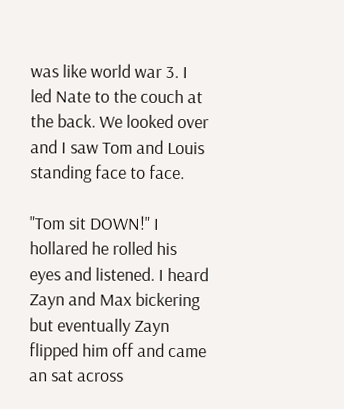was like world war 3. I led Nate to the couch at the back. We looked over and I saw Tom and Louis standing face to face.

"Tom sit DOWN!" I hollared he rolled his eyes and listened. I heard Zayn and Max bickering but eventually Zayn flipped him off and came an sat across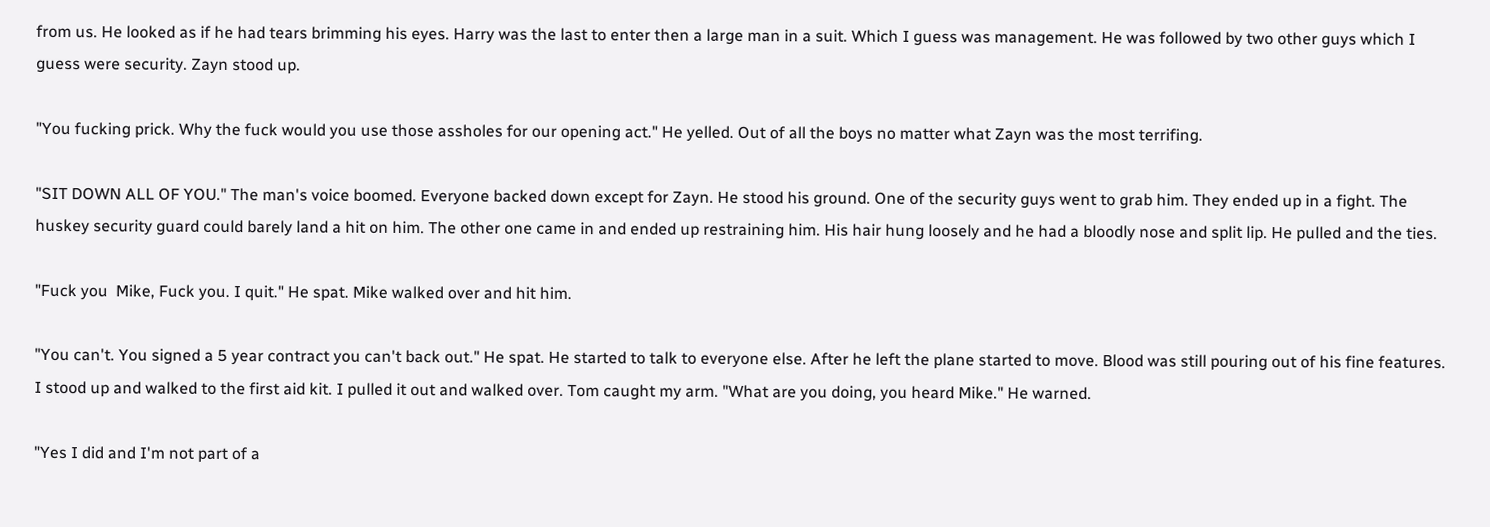from us. He looked as if he had tears brimming his eyes. Harry was the last to enter then a large man in a suit. Which I guess was management. He was followed by two other guys which I guess were security. Zayn stood up.

"You fucking prick. Why the fuck would you use those assholes for our opening act." He yelled. Out of all the boys no matter what Zayn was the most terrifing.

"SIT DOWN ALL OF YOU." The man's voice boomed. Everyone backed down except for Zayn. He stood his ground. One of the security guys went to grab him. They ended up in a fight. The huskey security guard could barely land a hit on him. The other one came in and ended up restraining him. His hair hung loosely and he had a bloodly nose and split lip. He pulled and the ties.

"Fuck you  Mike, Fuck you. I quit." He spat. Mike walked over and hit him.

"You can't. You signed a 5 year contract you can't back out." He spat. He started to talk to everyone else. After he left the plane started to move. Blood was still pouring out of his fine features. I stood up and walked to the first aid kit. I pulled it out and walked over. Tom caught my arm. "What are you doing, you heard Mike." He warned.

"Yes I did and I'm not part of a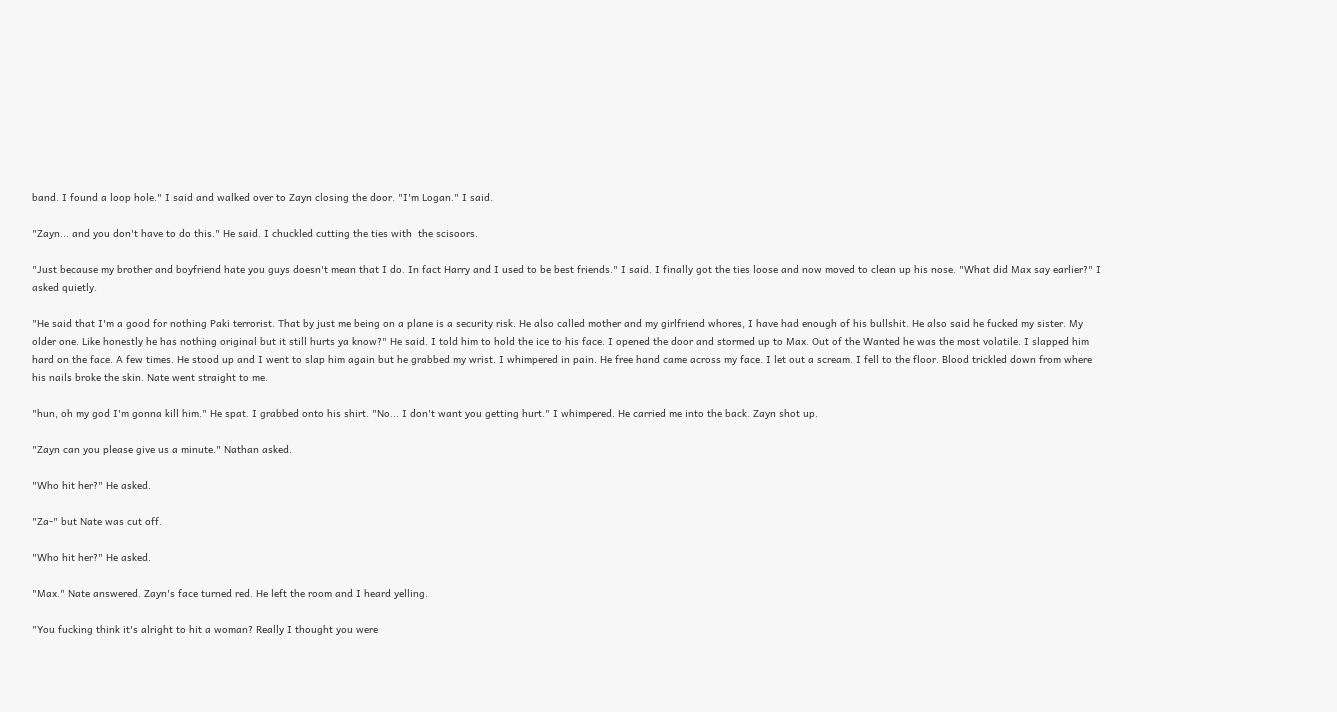band. I found a loop hole." I said and walked over to Zayn closing the door. "I'm Logan." I said.

"Zayn... and you don't have to do this." He said. I chuckled cutting the ties with  the scisoors.

"Just because my brother and boyfriend hate you guys doesn't mean that I do. In fact Harry and I used to be best friends." I said. I finally got the ties loose and now moved to clean up his nose. "What did Max say earlier?" I asked quietly.

"He said that I'm a good for nothing Paki terrorist. That by just me being on a plane is a security risk. He also called mother and my girlfriend whores, I have had enough of his bullshit. He also said he fucked my sister. My older one. Like honestly he has nothing original but it still hurts ya know?" He said. I told him to hold the ice to his face. I opened the door and stormed up to Max. Out of the Wanted he was the most volatile. I slapped him hard on the face. A few times. He stood up and I went to slap him again but he grabbed my wrist. I whimpered in pain. He free hand came across my face. I let out a scream. I fell to the floor. Blood trickled down from where his nails broke the skin. Nate went straight to me.

"hun, oh my god I'm gonna kill him." He spat. I grabbed onto his shirt. "No... I don't want you getting hurt." I whimpered. He carried me into the back. Zayn shot up.

"Zayn can you please give us a minute." Nathan asked.

"Who hit her?" He asked.

"Za-" but Nate was cut off.

"Who hit her?" He asked.

"Max." Nate answered. Zayn's face turned red. He left the room and I heard yelling.

"You fucking think it's alright to hit a woman? Really I thought you were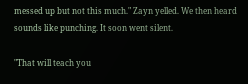messed up but not this much." Zayn yelled. We then heard sounds like punching. It soon went silent.

"That will teach you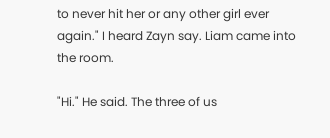to never hit her or any other girl ever again." I heard Zayn say. Liam came into the room.

"Hi." He said. The three of us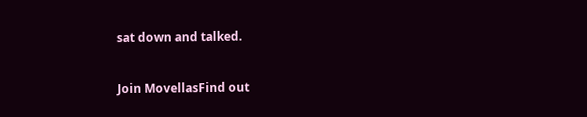sat down and talked.

Join MovellasFind out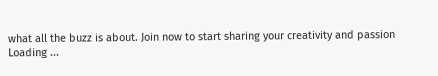what all the buzz is about. Join now to start sharing your creativity and passion
Loading ...